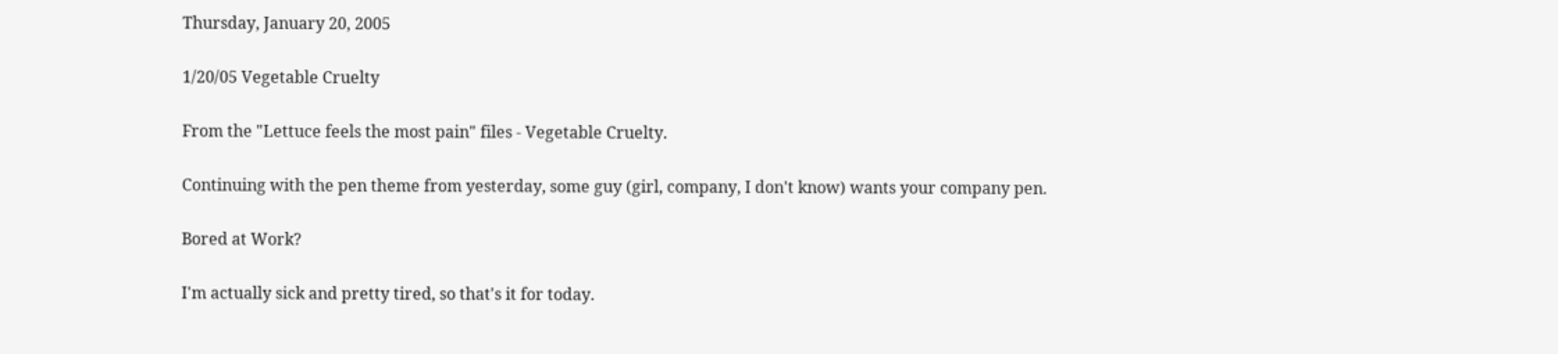Thursday, January 20, 2005

1/20/05 Vegetable Cruelty

From the "Lettuce feels the most pain" files - Vegetable Cruelty.

Continuing with the pen theme from yesterday, some guy (girl, company, I don't know) wants your company pen.

Bored at Work?

I'm actually sick and pretty tired, so that's it for today.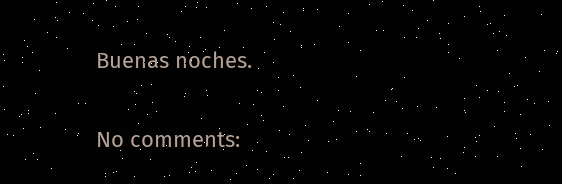Buenas noches.

No comments: